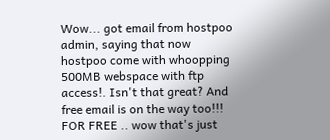Wow... got email from hostpoo admin, saying that now hostpoo come with whoopping 500MB webspace with ftp access!. Isn't that great? And free email is on the way too!!! FOR FREE .. wow that's just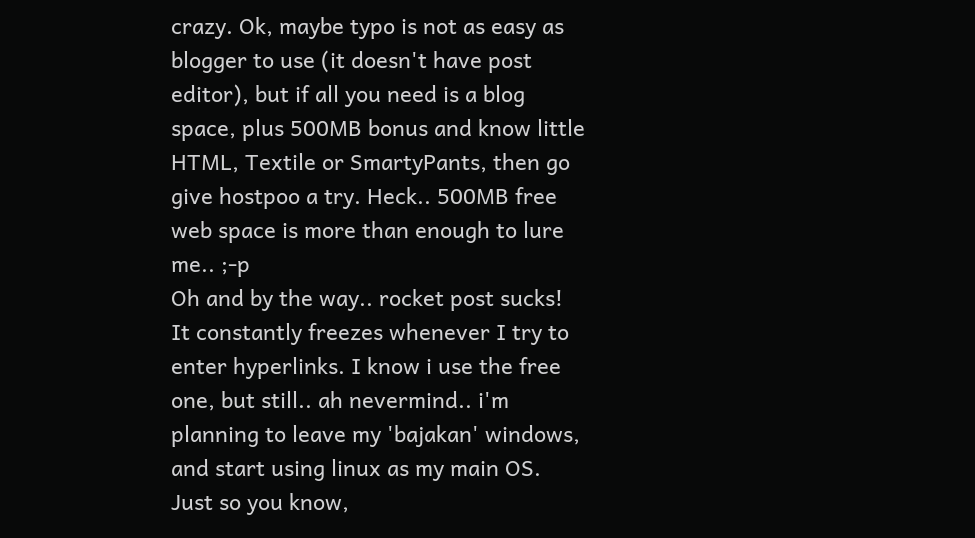crazy. Ok, maybe typo is not as easy as blogger to use (it doesn't have post editor), but if all you need is a blog space, plus 500MB bonus and know little HTML, Textile or SmartyPants, then go give hostpoo a try. Heck.. 500MB free web space is more than enough to lure me.. ;-p
Oh and by the way.. rocket post sucks! It constantly freezes whenever I try to enter hyperlinks. I know i use the free one, but still.. ah nevermind.. i'm planning to leave my 'bajakan' windows, and start using linux as my main OS. Just so you know,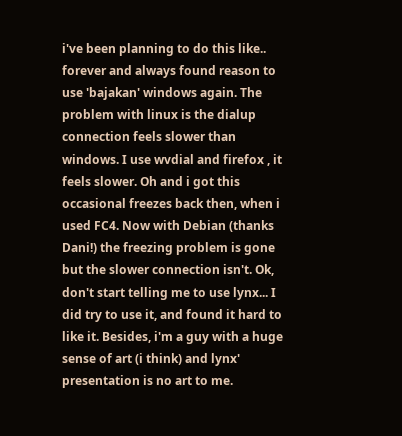i've been planning to do this like.. forever and always found reason to use 'bajakan' windows again. The problem with linux is the dialup connection feels slower than windows. I use wvdial and firefox , it feels slower. Oh and i got this occasional freezes back then, when i used FC4. Now with Debian (thanks Dani!) the freezing problem is gone but the slower connection isn't. Ok, don't start telling me to use lynx... I did try to use it, and found it hard to like it. Besides, i'm a guy with a huge sense of art (i think) and lynx' presentation is no art to me.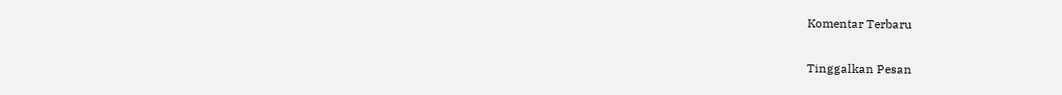Komentar Terbaru

Tinggalkan Pesan